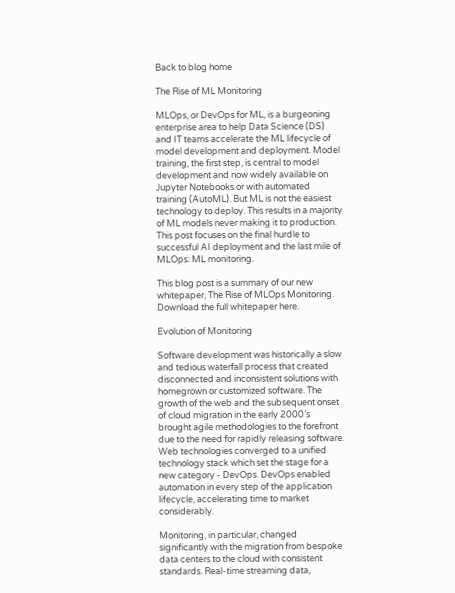Back to blog home

The Rise of ML Monitoring

MLOps, or DevOps for ML, is a burgeoning enterprise area to help Data Science (DS) and IT teams accelerate the ML lifecycle of model development and deployment. Model training, the first step, is central to model development and now widely available on Jupyter Notebooks or with automated training (AutoML). But ML is not the easiest technology to deploy. This results in a majority of ML models never making it to production. This post focuses on the final hurdle to successful AI deployment and the last mile of MLOps: ML monitoring.

This blog post is a summary of our new whitepaper, The Rise of MLOps Monitoring. Download the full whitepaper here.

Evolution of Monitoring

Software development was historically a slow and tedious waterfall process that created disconnected and inconsistent solutions with homegrown or customized software. The growth of the web and the subsequent onset of cloud migration in the early 2000’s brought agile methodologies to the forefront due to the need for rapidly releasing software. Web technologies converged to a unified technology stack which set the stage for a new category - DevOps. DevOps enabled automation in every step of the application lifecycle, accelerating time to market considerably.

Monitoring, in particular, changed significantly with the migration from bespoke data centers to the cloud with consistent standards. Real-time streaming data,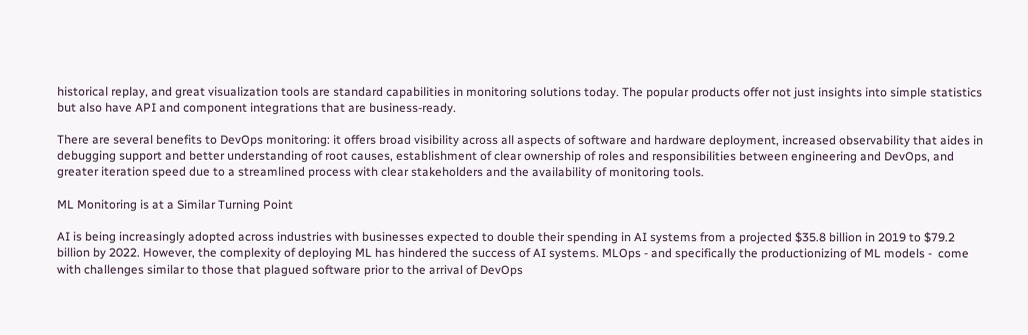historical replay, and great visualization tools are standard capabilities in monitoring solutions today. The popular products offer not just insights into simple statistics but also have API and component integrations that are business-ready.

There are several benefits to DevOps monitoring: it offers broad visibility across all aspects of software and hardware deployment, increased observability that aides in debugging support and better understanding of root causes, establishment of clear ownership of roles and responsibilities between engineering and DevOps, and greater iteration speed due to a streamlined process with clear stakeholders and the availability of monitoring tools.

ML Monitoring is at a Similar Turning Point

AI is being increasingly adopted across industries with businesses expected to double their spending in AI systems from a projected $35.8 billion in 2019 to $79.2 billion by 2022. However, the complexity of deploying ML has hindered the success of AI systems. MLOps - and specifically the productionizing of ML models -  come with challenges similar to those that plagued software prior to the arrival of DevOps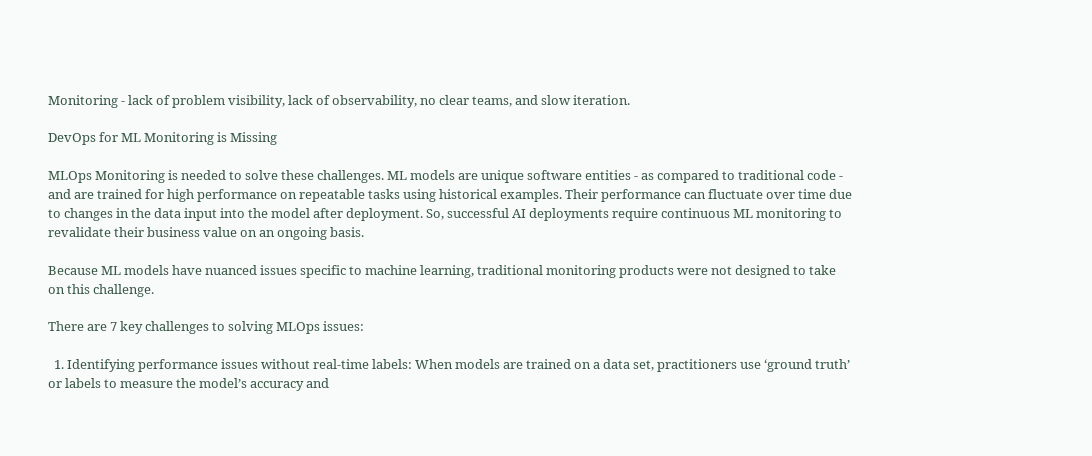Monitoring - lack of problem visibility, lack of observability, no clear teams, and slow iteration.

DevOps for ML Monitoring is Missing

MLOps Monitoring is needed to solve these challenges. ML models are unique software entities - as compared to traditional code - and are trained for high performance on repeatable tasks using historical examples. Their performance can fluctuate over time due to changes in the data input into the model after deployment. So, successful AI deployments require continuous ML monitoring to revalidate their business value on an ongoing basis.

Because ML models have nuanced issues specific to machine learning, traditional monitoring products were not designed to take on this challenge.

There are 7 key challenges to solving MLOps issues:

  1. Identifying performance issues without real-time labels: When models are trained on a data set, practitioners use ‘ground truth’ or labels to measure the model’s accuracy and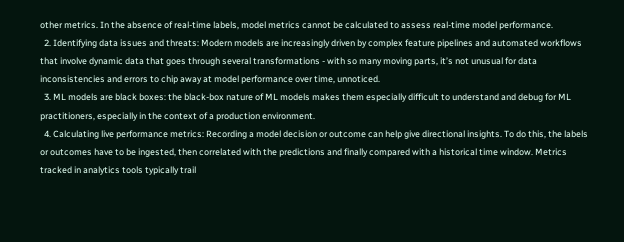other metrics. In the absence of real-time labels, model metrics cannot be calculated to assess real-time model performance.
  2. Identifying data issues and threats: Modern models are increasingly driven by complex feature pipelines and automated workflows that involve dynamic data that goes through several transformations - with so many moving parts, it’s not unusual for data inconsistencies and errors to chip away at model performance over time, unnoticed.
  3. ML models are black boxes: the black-box nature of ML models makes them especially difficult to understand and debug for ML practitioners, especially in the context of a production environment.
  4. Calculating live performance metrics: Recording a model decision or outcome can help give directional insights. To do this, the labels or outcomes have to be ingested, then correlated with the predictions and finally compared with a historical time window. Metrics tracked in analytics tools typically trail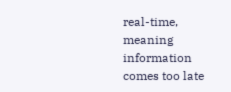real-time, meaning information comes too late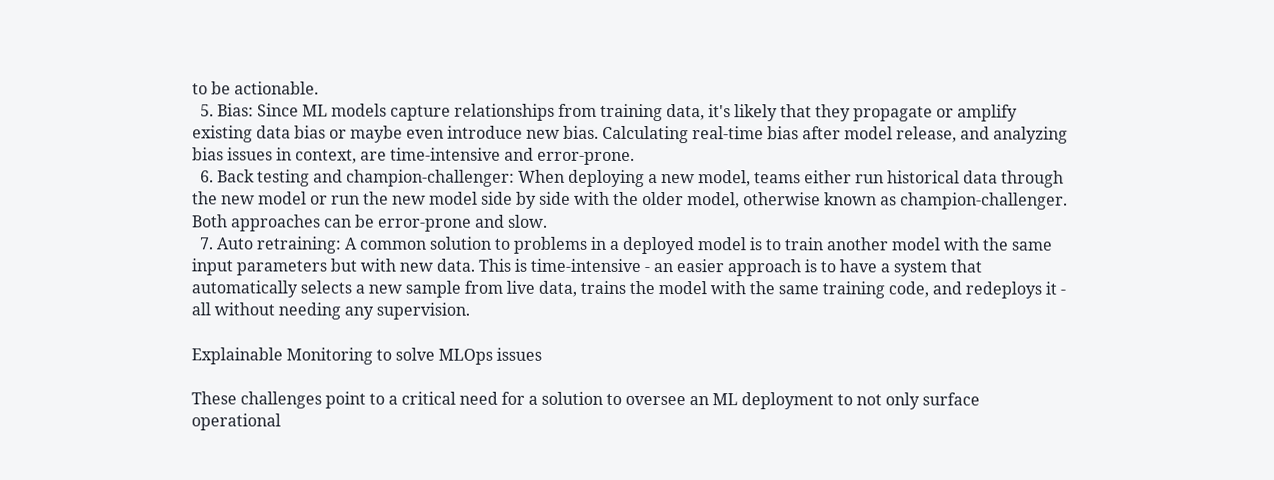to be actionable.
  5. Bias: Since ML models capture relationships from training data, it's likely that they propagate or amplify existing data bias or maybe even introduce new bias. Calculating real-time bias after model release, and analyzing bias issues in context, are time-intensive and error-prone.
  6. Back testing and champion-challenger: When deploying a new model, teams either run historical data through the new model or run the new model side by side with the older model, otherwise known as champion-challenger. Both approaches can be error-prone and slow.
  7. Auto retraining: A common solution to problems in a deployed model is to train another model with the same input parameters but with new data. This is time-intensive - an easier approach is to have a system that automatically selects a new sample from live data, trains the model with the same training code, and redeploys it - all without needing any supervision.

Explainable Monitoring to solve MLOps issues

These challenges point to a critical need for a solution to oversee an ML deployment to not only surface operational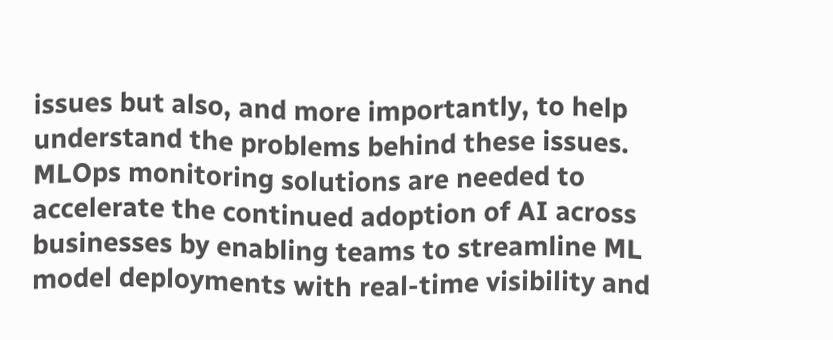issues but also, and more importantly, to help understand the problems behind these issues. MLOps monitoring solutions are needed to accelerate the continued adoption of AI across businesses by enabling teams to streamline ML model deployments with real-time visibility and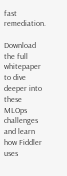fast remediation.

Download the full whitepaper to dive deeper into these MLOps challenges and learn how Fiddler uses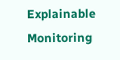Explainable Monitoring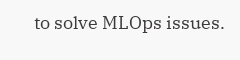to solve MLOps issues.